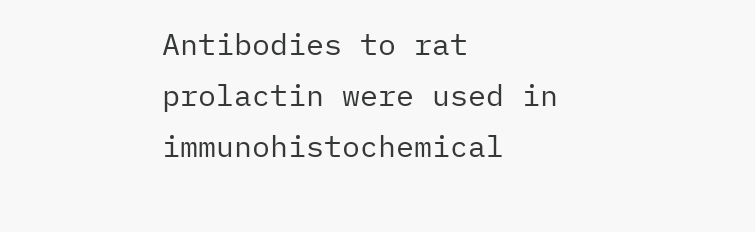Antibodies to rat prolactin were used in immunohistochemical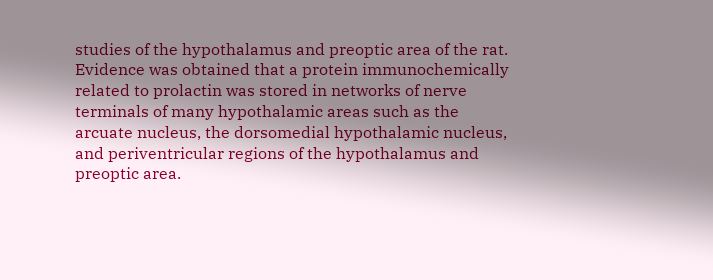studies of the hypothalamus and preoptic area of the rat. Evidence was obtained that a protein immunochemically related to prolactin was stored in networks of nerve terminals of many hypothalamic areas such as the arcuate nucleus, the dorsomedial hypothalamic nucleus, and periventricular regions of the hypothalamus and preoptic area.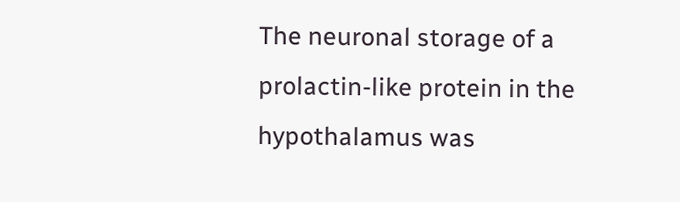The neuronal storage of a prolactin-like protein in the hypothalamus was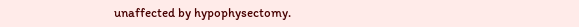unaffected by hypophysectomy.